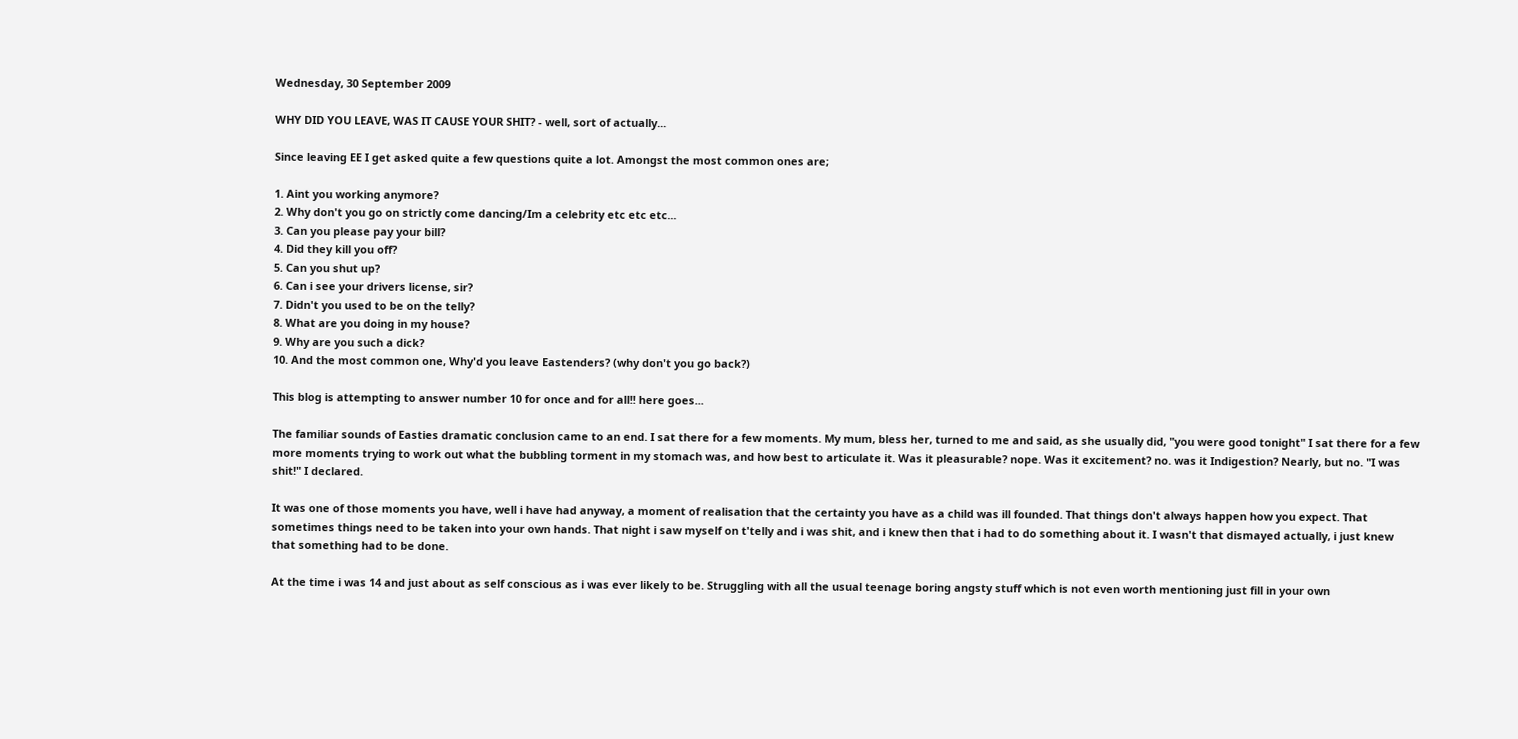Wednesday, 30 September 2009

WHY DID YOU LEAVE, WAS IT CAUSE YOUR SHIT? - well, sort of actually...

Since leaving EE I get asked quite a few questions quite a lot. Amongst the most common ones are;

1. Aint you working anymore?
2. Why don't you go on strictly come dancing/Im a celebrity etc etc etc...
3. Can you please pay your bill?
4. Did they kill you off?
5. Can you shut up?
6. Can i see your drivers license, sir?
7. Didn't you used to be on the telly?
8. What are you doing in my house?
9. Why are you such a dick?
10. And the most common one, Why'd you leave Eastenders? (why don't you go back?)

This blog is attempting to answer number 10 for once and for all!! here goes...

The familiar sounds of Easties dramatic conclusion came to an end. I sat there for a few moments. My mum, bless her, turned to me and said, as she usually did, "you were good tonight" I sat there for a few more moments trying to work out what the bubbling torment in my stomach was, and how best to articulate it. Was it pleasurable? nope. Was it excitement? no. was it Indigestion? Nearly, but no. "I was shit!" I declared.

It was one of those moments you have, well i have had anyway, a moment of realisation that the certainty you have as a child was ill founded. That things don't always happen how you expect. That sometimes things need to be taken into your own hands. That night i saw myself on t'telly and i was shit, and i knew then that i had to do something about it. I wasn't that dismayed actually, i just knew that something had to be done.

At the time i was 14 and just about as self conscious as i was ever likely to be. Struggling with all the usual teenage boring angsty stuff which is not even worth mentioning just fill in your own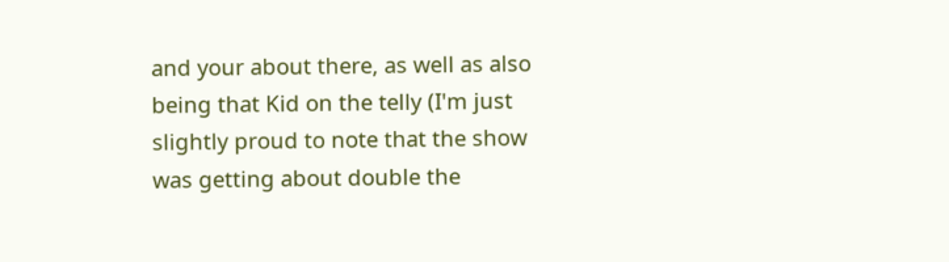and your about there, as well as also being that Kid on the telly (I'm just slightly proud to note that the show was getting about double the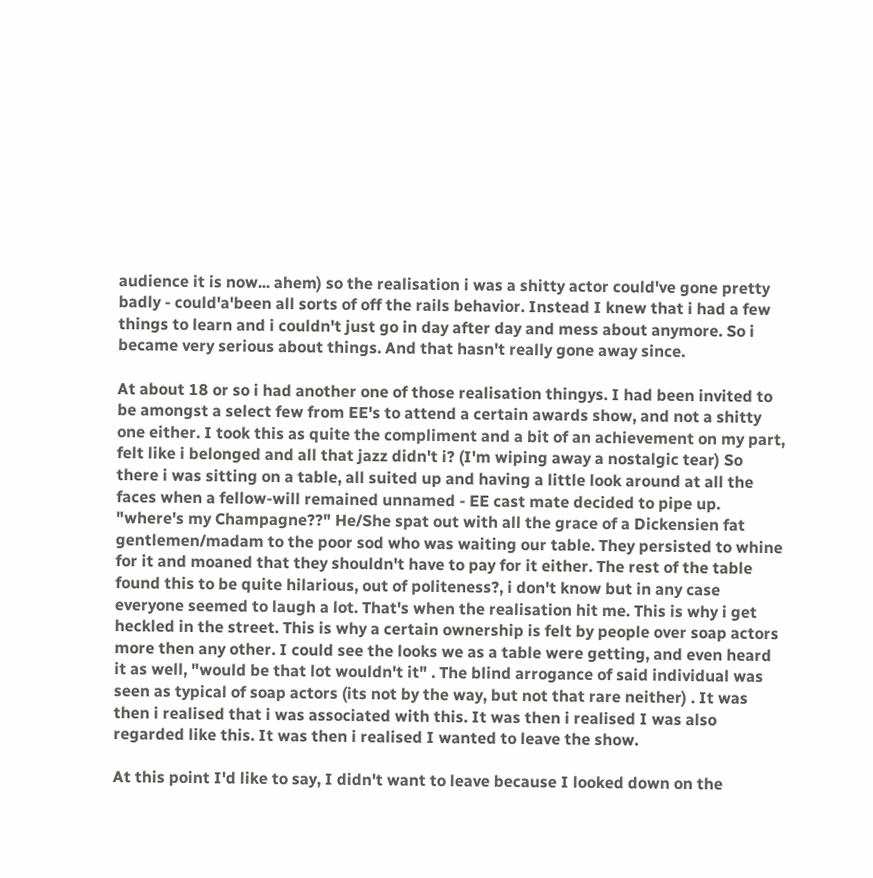audience it is now... ahem) so the realisation i was a shitty actor could've gone pretty badly - could'a'been all sorts of off the rails behavior. Instead I knew that i had a few things to learn and i couldn't just go in day after day and mess about anymore. So i became very serious about things. And that hasn't really gone away since.

At about 18 or so i had another one of those realisation thingys. I had been invited to be amongst a select few from EE's to attend a certain awards show, and not a shitty one either. I took this as quite the compliment and a bit of an achievement on my part, felt like i belonged and all that jazz didn't i? (I'm wiping away a nostalgic tear) So there i was sitting on a table, all suited up and having a little look around at all the faces when a fellow-will remained unnamed - EE cast mate decided to pipe up. "where's my Champagne??" He/She spat out with all the grace of a Dickensien fat gentlemen/madam to the poor sod who was waiting our table. They persisted to whine for it and moaned that they shouldn't have to pay for it either. The rest of the table found this to be quite hilarious, out of politeness?, i don't know but in any case everyone seemed to laugh a lot. That's when the realisation hit me. This is why i get heckled in the street. This is why a certain ownership is felt by people over soap actors more then any other. I could see the looks we as a table were getting, and even heard it as well, "would be that lot wouldn't it" . The blind arrogance of said individual was seen as typical of soap actors (its not by the way, but not that rare neither) . It was then i realised that i was associated with this. It was then i realised I was also regarded like this. It was then i realised I wanted to leave the show.

At this point I'd like to say, I didn't want to leave because I looked down on the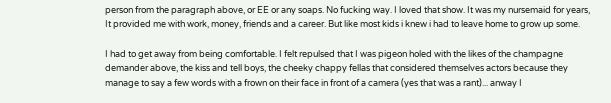person from the paragraph above, or EE or any soaps. No fucking way. I loved that show. It was my nursemaid for years, It provided me with work, money, friends and a career. But like most kids i knew i had to leave home to grow up some.

I had to get away from being comfortable. I felt repulsed that I was pigeon holed with the likes of the champagne demander above, the kiss and tell boys, the cheeky chappy fellas that considered themselves actors because they manage to say a few words with a frown on their face in front of a camera (yes that was a rant)... anway I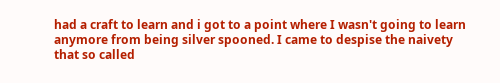had a craft to learn and i got to a point where I wasn't going to learn anymore from being silver spooned. I came to despise the naivety that so called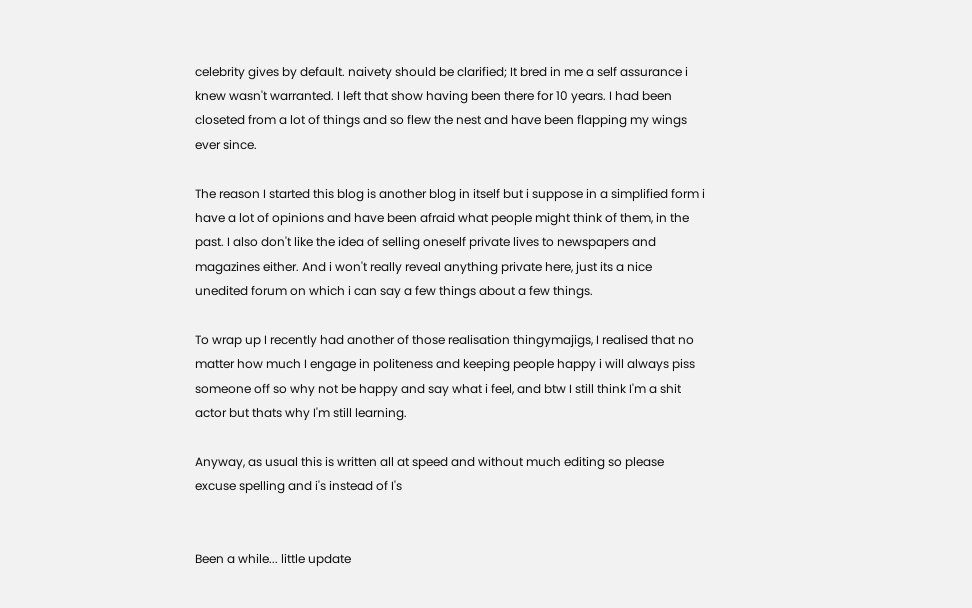celebrity gives by default. naivety should be clarified; It bred in me a self assurance i knew wasn't warranted. I left that show having been there for 10 years. I had been closeted from a lot of things and so flew the nest and have been flapping my wings ever since.

The reason I started this blog is another blog in itself but i suppose in a simplified form i have a lot of opinions and have been afraid what people might think of them, in the past. I also don't like the idea of selling oneself private lives to newspapers and magazines either. And i won't really reveal anything private here, just its a nice unedited forum on which i can say a few things about a few things.

To wrap up I recently had another of those realisation thingymajigs, I realised that no matter how much I engage in politeness and keeping people happy i will always piss someone off so why not be happy and say what i feel, and btw I still think I'm a shit actor but thats why I'm still learning.

Anyway, as usual this is written all at speed and without much editing so please excuse spelling and i's instead of I's


Been a while... little update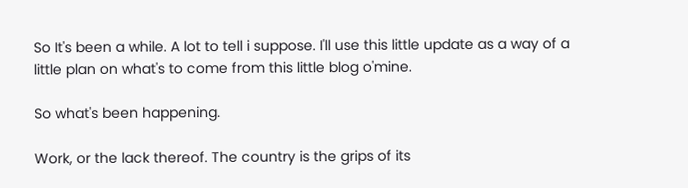So It's been a while. A lot to tell i suppose. I'll use this little update as a way of a little plan on what's to come from this little blog o'mine.

So what's been happening.

Work, or the lack thereof. The country is the grips of its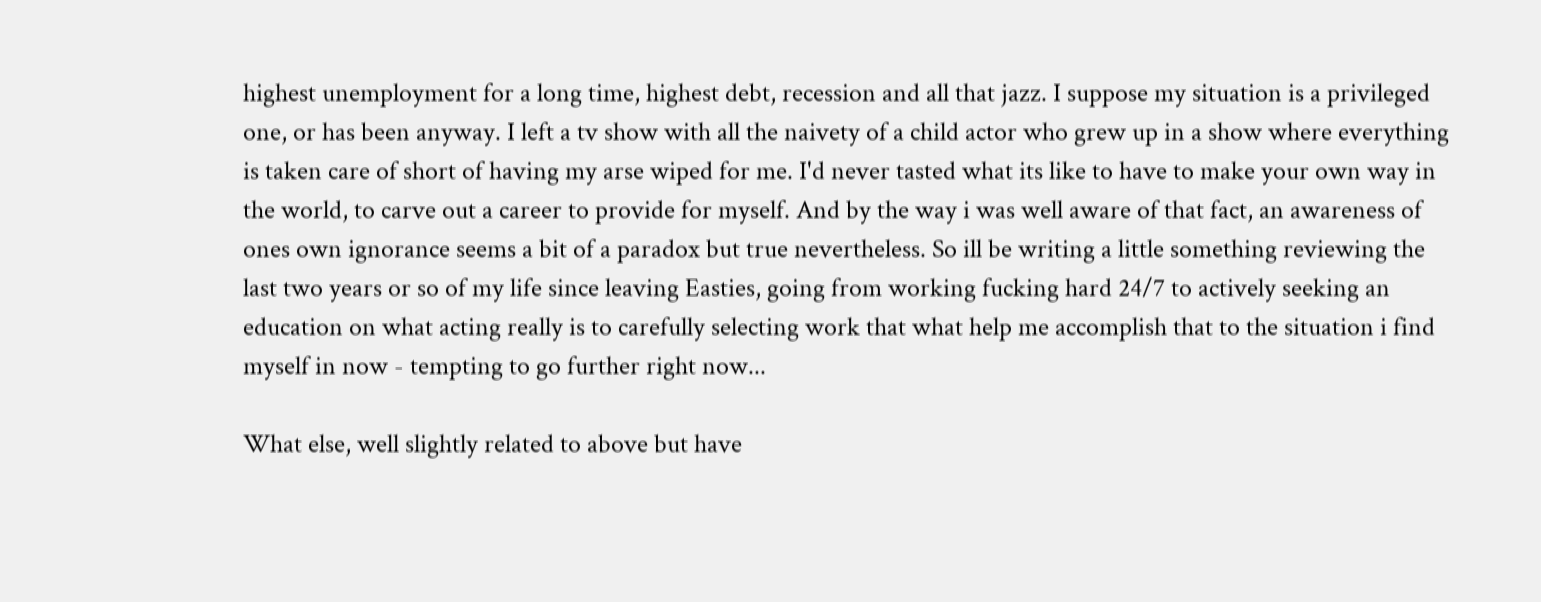highest unemployment for a long time, highest debt, recession and all that jazz. I suppose my situation is a privileged one, or has been anyway. I left a tv show with all the naivety of a child actor who grew up in a show where everything is taken care of short of having my arse wiped for me. I'd never tasted what its like to have to make your own way in the world, to carve out a career to provide for myself. And by the way i was well aware of that fact, an awareness of ones own ignorance seems a bit of a paradox but true nevertheless. So ill be writing a little something reviewing the last two years or so of my life since leaving Easties, going from working fucking hard 24/7 to actively seeking an education on what acting really is to carefully selecting work that what help me accomplish that to the situation i find myself in now - tempting to go further right now...

What else, well slightly related to above but have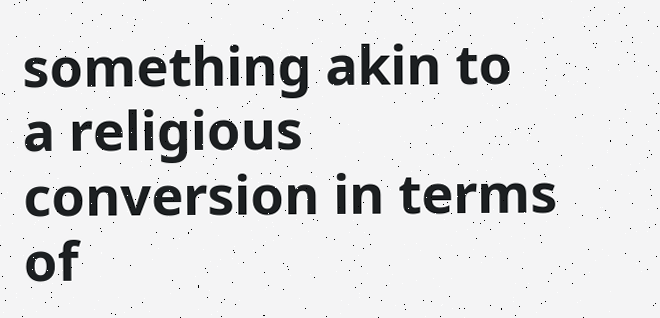something akin to a religious conversion in terms of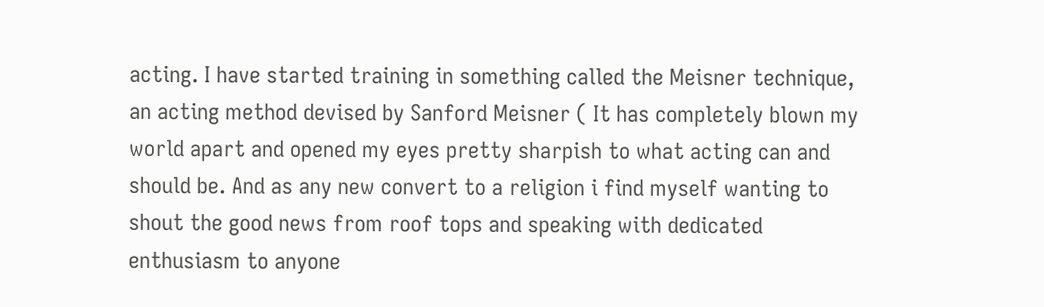acting. I have started training in something called the Meisner technique, an acting method devised by Sanford Meisner ( It has completely blown my world apart and opened my eyes pretty sharpish to what acting can and should be. And as any new convert to a religion i find myself wanting to shout the good news from roof tops and speaking with dedicated enthusiasm to anyone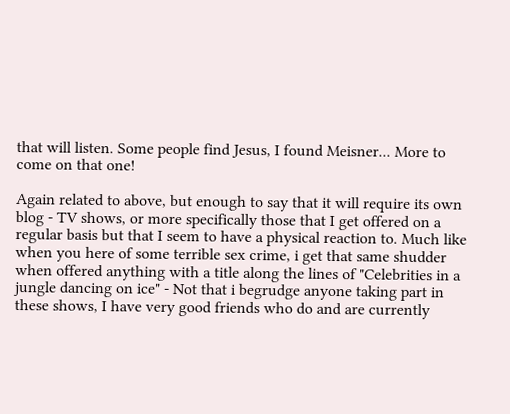that will listen. Some people find Jesus, I found Meisner... More to come on that one!

Again related to above, but enough to say that it will require its own blog - TV shows, or more specifically those that I get offered on a regular basis but that I seem to have a physical reaction to. Much like when you here of some terrible sex crime, i get that same shudder when offered anything with a title along the lines of "Celebrities in a jungle dancing on ice" - Not that i begrudge anyone taking part in these shows, I have very good friends who do and are currently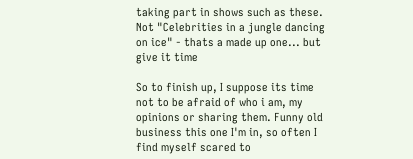taking part in shows such as these. Not "Celebrities in a jungle dancing on ice" - thats a made up one... but give it time

So to finish up, I suppose its time not to be afraid of who i am, my opinions or sharing them. Funny old business this one I'm in, so often I find myself scared to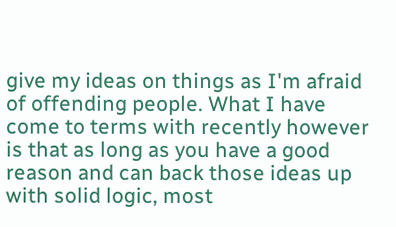give my ideas on things as I'm afraid of offending people. What I have come to terms with recently however is that as long as you have a good reason and can back those ideas up with solid logic, most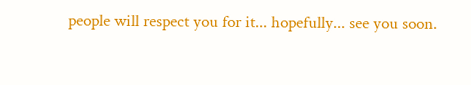people will respect you for it... hopefully... see you soon.